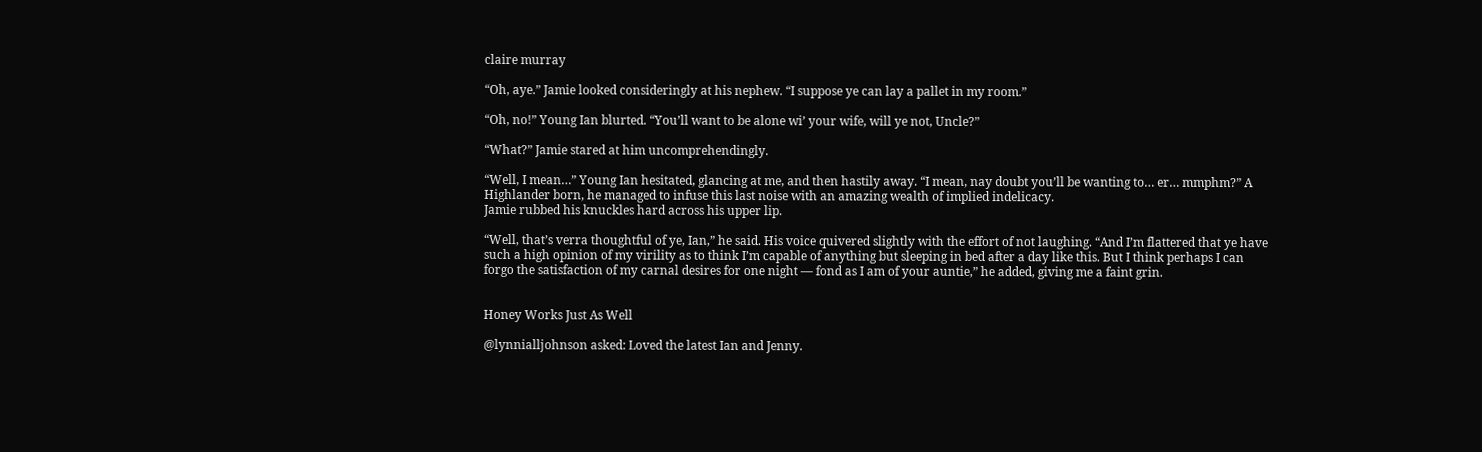claire murray

“Oh, aye.” Jamie looked consideringly at his nephew. “I suppose ye can lay a pallet in my room.”

“Oh, no!” Young Ian blurted. “You’ll want to be alone wi’ your wife, will ye not, Uncle?”

“What?” Jamie stared at him uncomprehendingly.

“Well, I mean…” Young Ian hesitated, glancing at me, and then hastily away. “I mean, nay doubt you’ll be wanting to… er… mmphm?” A Highlander born, he managed to infuse this last noise with an amazing wealth of implied indelicacy.
Jamie rubbed his knuckles hard across his upper lip.

“Well, that’s verra thoughtful of ye, Ian,” he said. His voice quivered slightly with the effort of not laughing. “And I’m flattered that ye have such a high opinion of my virility as to think I’m capable of anything but sleeping in bed after a day like this. But I think perhaps I can forgo the satisfaction of my carnal desires for one night — fond as I am of your auntie,” he added, giving me a faint grin.


Honey Works Just As Well

@lynnialljohnson asked: Loved the latest Ian and Jenny.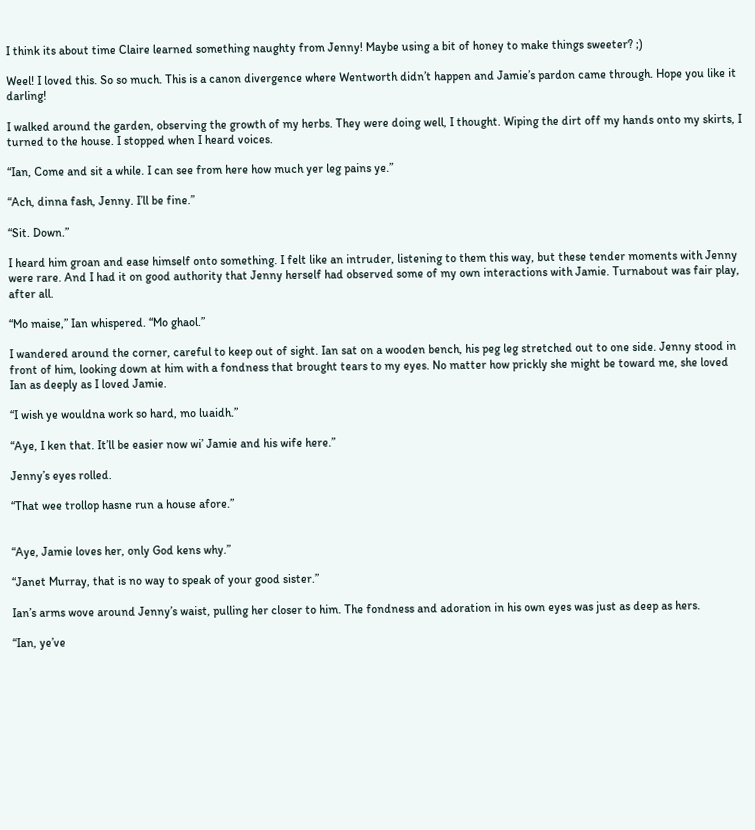I think its about time Claire learned something naughty from Jenny! Maybe using a bit of honey to make things sweeter? ;)

Weel! I loved this. So so much. This is a canon divergence where Wentworth didn’t happen and Jamie’s pardon came through. Hope you like it darling!

I walked around the garden, observing the growth of my herbs. They were doing well, I thought. Wiping the dirt off my hands onto my skirts, I turned to the house. I stopped when I heard voices.

“Ian, Come and sit a while. I can see from here how much yer leg pains ye.”

“Ach, dinna fash, Jenny. I’ll be fine.”

“Sit. Down.”

I heard him groan and ease himself onto something. I felt like an intruder, listening to them this way, but these tender moments with Jenny were rare. And I had it on good authority that Jenny herself had observed some of my own interactions with Jamie. Turnabout was fair play, after all.

“Mo maise,” Ian whispered. “Mo ghaol.”

I wandered around the corner, careful to keep out of sight. Ian sat on a wooden bench, his peg leg stretched out to one side. Jenny stood in front of him, looking down at him with a fondness that brought tears to my eyes. No matter how prickly she might be toward me, she loved Ian as deeply as I loved Jamie.

“I wish ye wouldna work so hard, mo luaidh.”

“Aye, I ken that. It’ll be easier now wi’ Jamie and his wife here.”

Jenny’s eyes rolled.

“That wee trollop hasne run a house afore.”


“Aye, Jamie loves her, only God kens why.”

“Janet Murray, that is no way to speak of your good sister.”

Ian’s arms wove around Jenny’s waist, pulling her closer to him. The fondness and adoration in his own eyes was just as deep as hers.

“Ian, ye’ve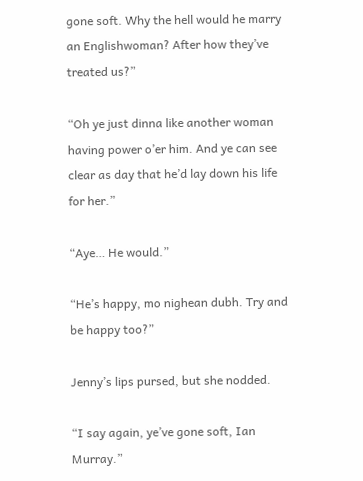gone soft. Why the hell would he marry an Englishwoman? After how they’ve treated us?”

“Oh ye just dinna like another woman having power o’er him. And ye can see clear as day that he’d lay down his life for her.”

“Aye… He would.”

“He’s happy, mo nighean dubh. Try and be happy too?”

Jenny’s lips pursed, but she nodded.

“I say again, ye’ve gone soft, Ian Murray.”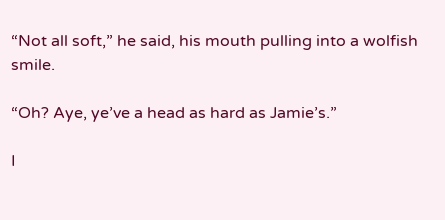“Not all soft,” he said, his mouth pulling into a wolfish smile.

“Oh? Aye, ye’ve a head as hard as Jamie’s.”

I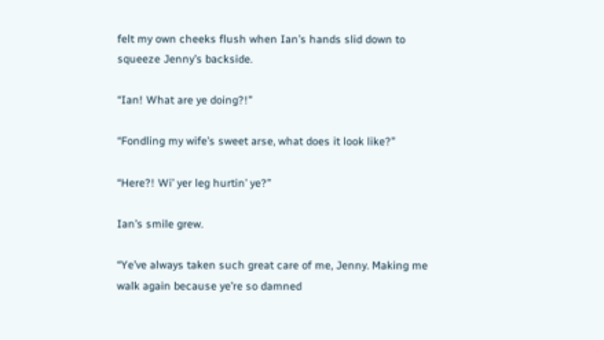felt my own cheeks flush when Ian’s hands slid down to squeeze Jenny’s backside.

“Ian! What are ye doing?!”

“Fondling my wife’s sweet arse, what does it look like?”

“Here?! Wi’ yer leg hurtin’ ye?”

Ian’s smile grew.

“Ye’ve always taken such great care of me, Jenny. Making me walk again because ye’re so damned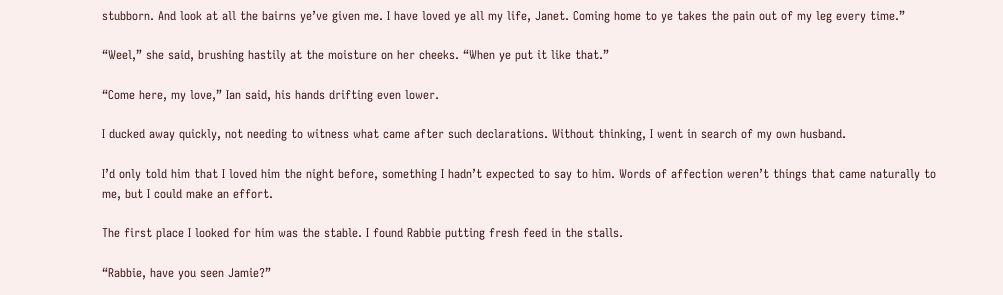stubborn. And look at all the bairns ye’ve given me. I have loved ye all my life, Janet. Coming home to ye takes the pain out of my leg every time.”

“Weel,” she said, brushing hastily at the moisture on her cheeks. “When ye put it like that.”

“Come here, my love,” Ian said, his hands drifting even lower.

I ducked away quickly, not needing to witness what came after such declarations. Without thinking, I went in search of my own husband.

I’d only told him that I loved him the night before, something I hadn’t expected to say to him. Words of affection weren’t things that came naturally to me, but I could make an effort.

The first place I looked for him was the stable. I found Rabbie putting fresh feed in the stalls.

“Rabbie, have you seen Jamie?”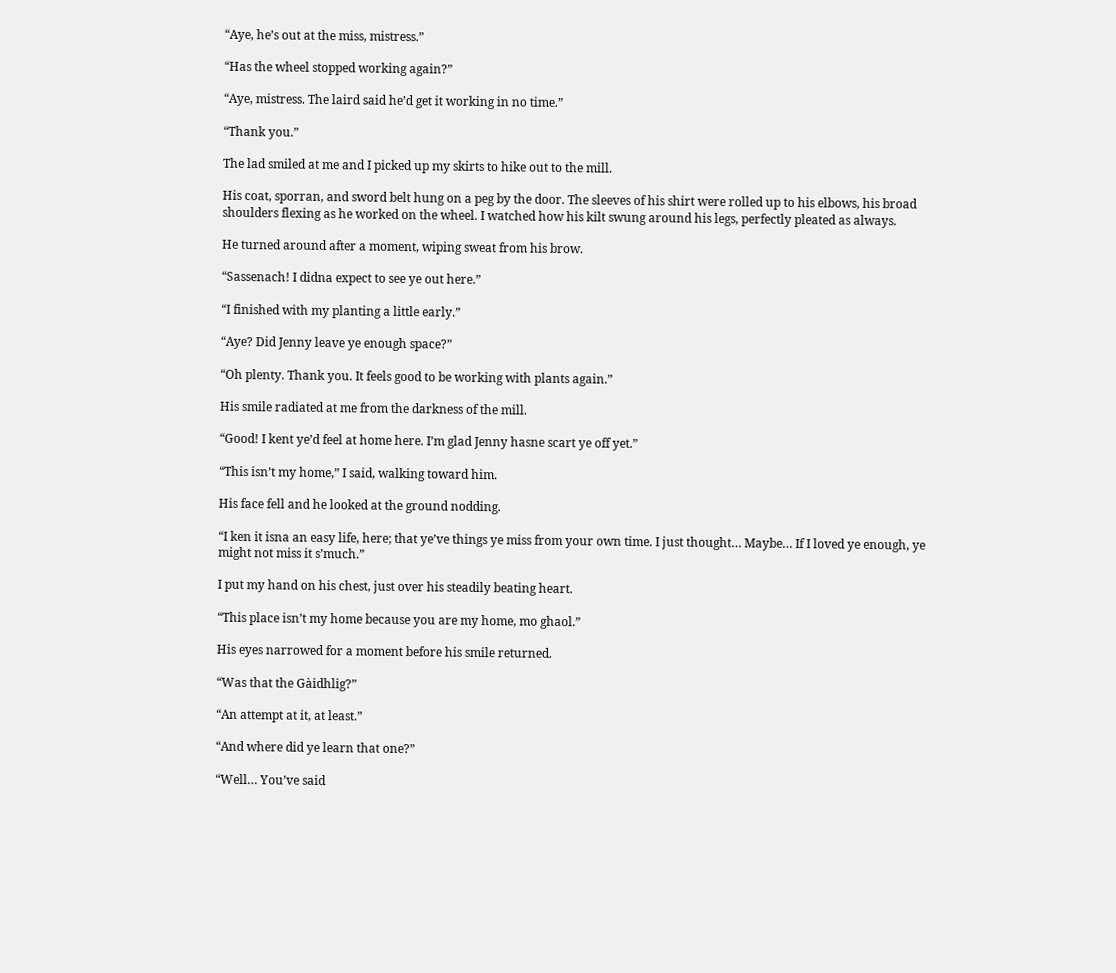“Aye, he’s out at the miss, mistress.”

“Has the wheel stopped working again?”

“Aye, mistress. The laird said he’d get it working in no time.”

“Thank you.”

The lad smiled at me and I picked up my skirts to hike out to the mill.

His coat, sporran, and sword belt hung on a peg by the door. The sleeves of his shirt were rolled up to his elbows, his broad shoulders flexing as he worked on the wheel. I watched how his kilt swung around his legs, perfectly pleated as always.

He turned around after a moment, wiping sweat from his brow.

“Sassenach! I didna expect to see ye out here.”

“I finished with my planting a little early.”

“Aye? Did Jenny leave ye enough space?”

“Oh plenty. Thank you. It feels good to be working with plants again.”

His smile radiated at me from the darkness of the mill.

“Good! I kent ye’d feel at home here. I’m glad Jenny hasne scart ye off yet.”

“This isn’t my home,” I said, walking toward him.

His face fell and he looked at the ground nodding.

“I ken it isna an easy life, here; that ye’ve things ye miss from your own time. I just thought… Maybe… If I loved ye enough, ye might not miss it s’much.”

I put my hand on his chest, just over his steadily beating heart.

“This place isn’t my home because you are my home, mo ghaol.”

His eyes narrowed for a moment before his smile returned.

“Was that the Gàidhlig?”

“An attempt at it, at least.”

“And where did ye learn that one?”

“Well… You’ve said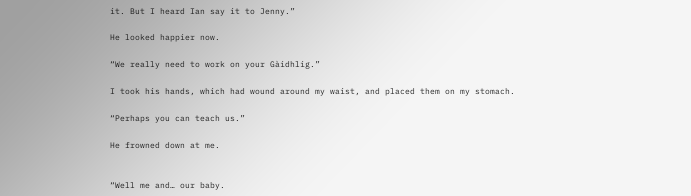it. But I heard Ian say it to Jenny.”

He looked happier now.

“We really need to work on your Gàidhlig.”

I took his hands, which had wound around my waist, and placed them on my stomach.

“Perhaps you can teach us.”

He frowned down at me.


“Well me and… our baby.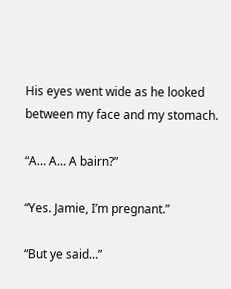His eyes went wide as he looked between my face and my stomach.

“A… A… A bairn?”

“Yes. Jamie, I’m pregnant.”

“But ye said…”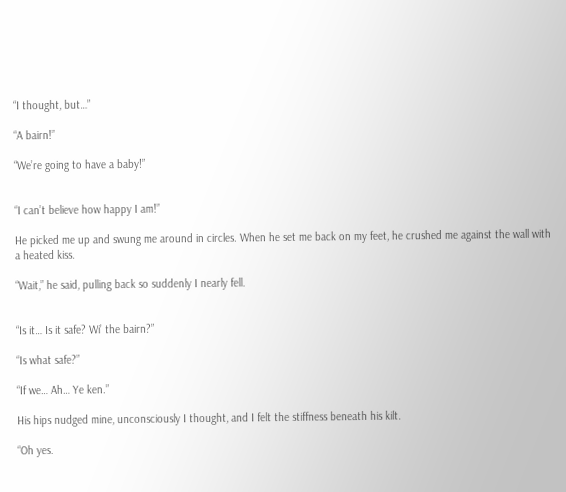“I thought, but…”

“A bairn!”

“We’re going to have a baby!”


“I can’t believe how happy I am!”

He picked me up and swung me around in circles. When he set me back on my feet, he crushed me against the wall with a heated kiss.

“Wait,” he said, pulling back so suddenly I nearly fell.


“Is it… Is it safe? Wi’ the bairn?”

“Is what safe?”

“If we… Ah… Ye ken.”

His hips nudged mine, unconsciously I thought, and I felt the stiffness beneath his kilt.

“Oh yes.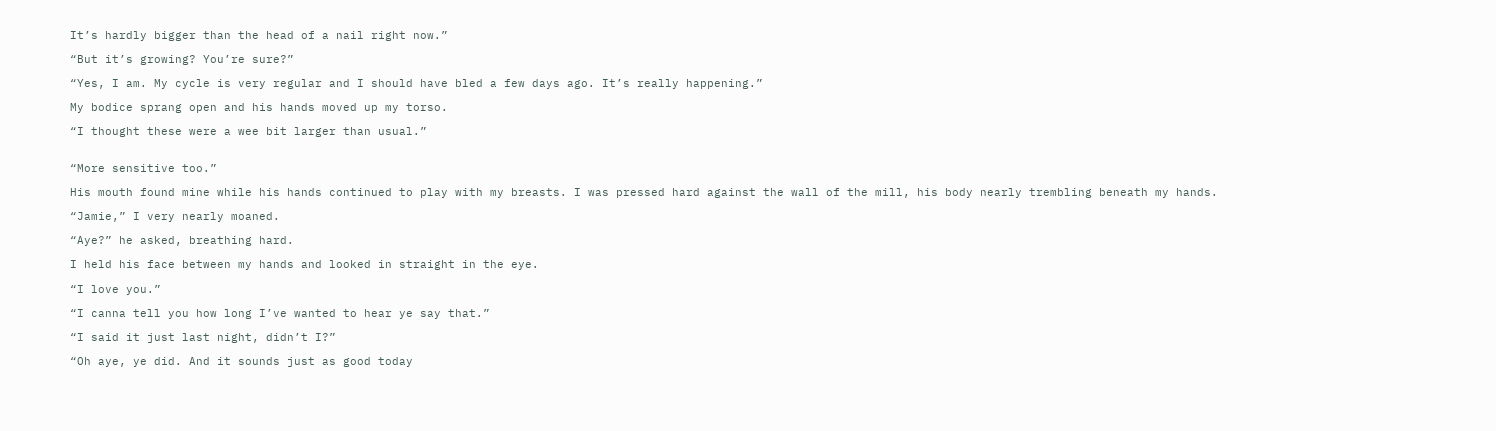It’s hardly bigger than the head of a nail right now.”

“But it’s growing? You’re sure?”

“Yes, I am. My cycle is very regular and I should have bled a few days ago. It’s really happening.”

My bodice sprang open and his hands moved up my torso.

“I thought these were a wee bit larger than usual.”


“More sensitive too.”

His mouth found mine while his hands continued to play with my breasts. I was pressed hard against the wall of the mill, his body nearly trembling beneath my hands.

“Jamie,” I very nearly moaned.

“Aye?” he asked, breathing hard.

I held his face between my hands and looked in straight in the eye.

“I love you.”

“I canna tell you how long I’ve wanted to hear ye say that.”

“I said it just last night, didn’t I?”

“Oh aye, ye did. And it sounds just as good today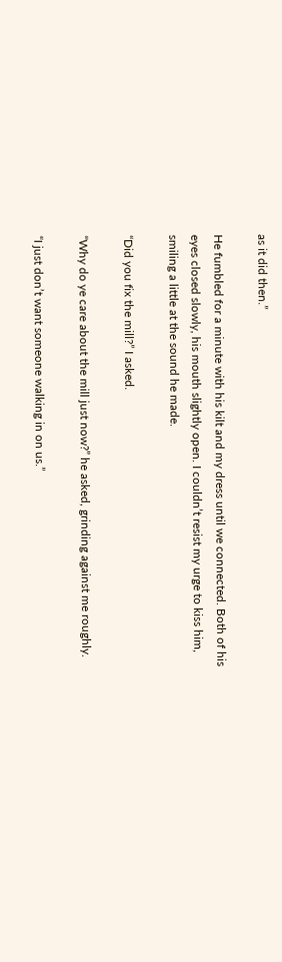as it did then.”

He fumbled for a minute with his kilt and my dress until we connected. Both of his eyes closed slowly, his mouth slightly open. I couldn’t resist my urge to kiss him, smiling a little at the sound he made.

“Did you fix the mill?” I asked.

“Why do ye care about the mill just now?” he asked, grinding against me roughly.

“I just don’t want someone walking in on us.”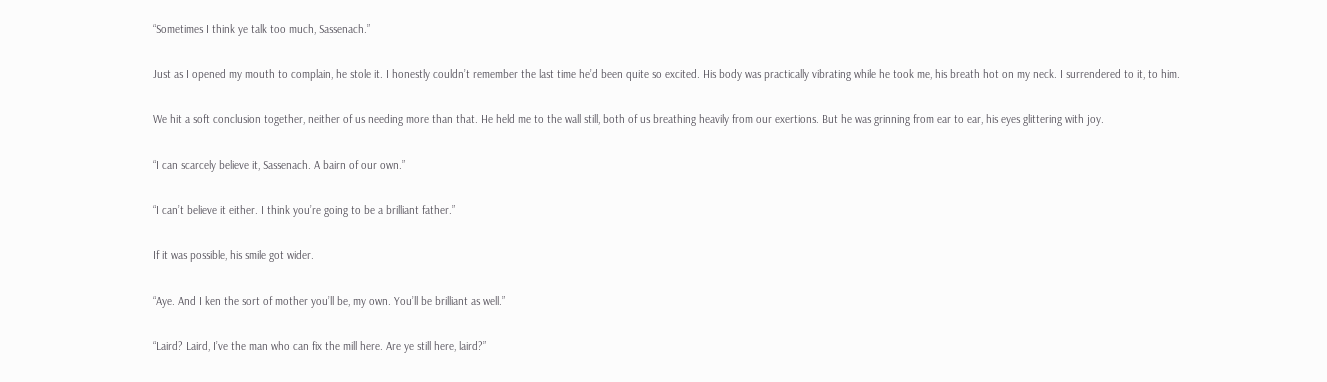“Sometimes I think ye talk too much, Sassenach.”

Just as I opened my mouth to complain, he stole it. I honestly couldn’t remember the last time he’d been quite so excited. His body was practically vibrating while he took me, his breath hot on my neck. I surrendered to it, to him.

We hit a soft conclusion together, neither of us needing more than that. He held me to the wall still, both of us breathing heavily from our exertions. But he was grinning from ear to ear, his eyes glittering with joy.

“I can scarcely believe it, Sassenach. A bairn of our own.”

“I can’t believe it either. I think you’re going to be a brilliant father.”

If it was possible, his smile got wider.

“Aye. And I ken the sort of mother you’ll be, my own. You’ll be brilliant as well.”

“Laird? Laird, I’ve the man who can fix the mill here. Are ye still here, laird?”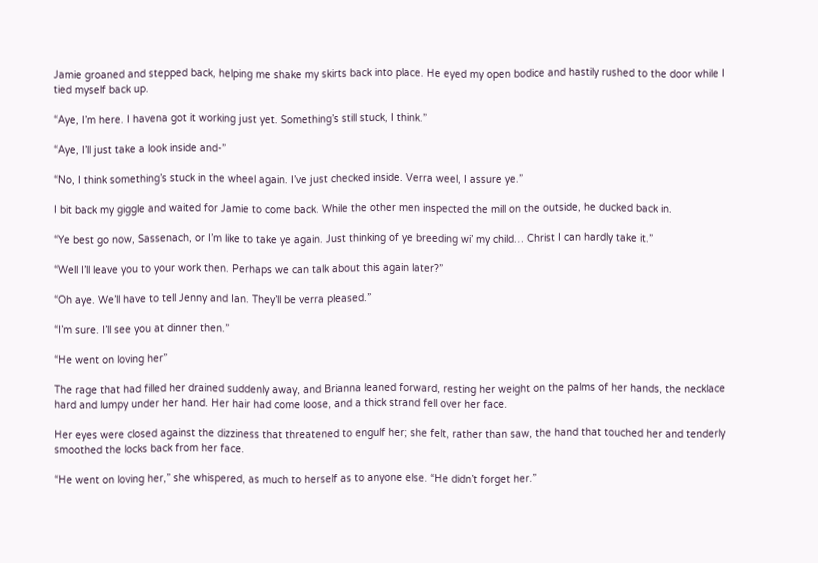Jamie groaned and stepped back, helping me shake my skirts back into place. He eyed my open bodice and hastily rushed to the door while I tied myself back up.

“Aye, I’m here. I havena got it working just yet. Something’s still stuck, I think.”

“Aye, I’ll just take a look inside and-”

“No, I think something’s stuck in the wheel again. I’ve just checked inside. Verra weel, I assure ye.”

I bit back my giggle and waited for Jamie to come back. While the other men inspected the mill on the outside, he ducked back in.

“Ye best go now, Sassenach, or I’m like to take ye again. Just thinking of ye breeding wi’ my child… Christ I can hardly take it.”

“Well I’ll leave you to your work then. Perhaps we can talk about this again later?”

“Oh aye. We’ll have to tell Jenny and Ian. They’ll be verra pleased.”

“I’m sure. I’ll see you at dinner then.”

“He went on loving her”

The rage that had filled her drained suddenly away, and Brianna leaned forward, resting her weight on the palms of her hands, the necklace hard and lumpy under her hand. Her hair had come loose, and a thick strand fell over her face.

Her eyes were closed against the dizziness that threatened to engulf her; she felt, rather than saw, the hand that touched her and tenderly smoothed the locks back from her face.

“He went on loving her,” she whispered, as much to herself as to anyone else. “He didn’t forget her.”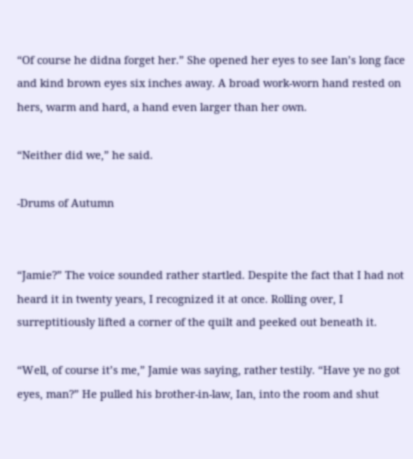“Of course he didna forget her.” She opened her eyes to see Ian’s long face and kind brown eyes six inches away. A broad work-worn hand rested on hers, warm and hard, a hand even larger than her own.

“Neither did we,” he said.

-Drums of Autumn


“Jamie?” The voice sounded rather startled. Despite the fact that I had not heard it in twenty years, I recognized it at once. Rolling over, I surreptitiously lifted a corner of the quilt and peeked out beneath it.

“Well, of course it’s me,” Jamie was saying, rather testily. “Have ye no got eyes, man?” He pulled his brother-in-law, Ian, into the room and shut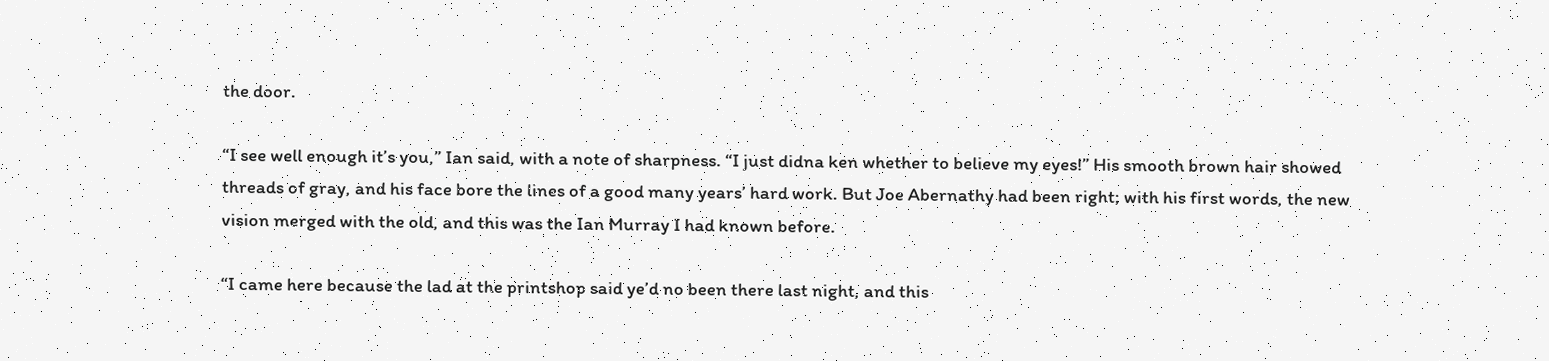the door.

“I see well enough it’s you,” Ian said, with a note of sharpness. “I just didna ken whether to believe my eyes!” His smooth brown hair showed threads of gray, and his face bore the lines of a good many years’ hard work. But Joe Abernathy had been right; with his first words, the new vision merged with the old, and this was the Ian Murray I had known before.

“I came here because the lad at the printshop said ye’d no been there last night, and this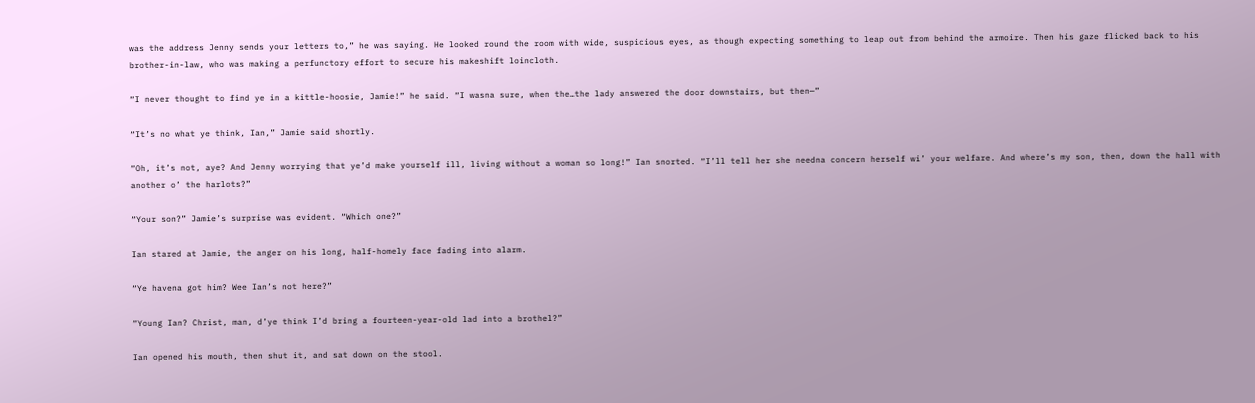was the address Jenny sends your letters to,” he was saying. He looked round the room with wide, suspicious eyes, as though expecting something to leap out from behind the armoire. Then his gaze flicked back to his brother-in-law, who was making a perfunctory effort to secure his makeshift loincloth.

“I never thought to find ye in a kittle-hoosie, Jamie!” he said. “I wasna sure, when the…the lady answered the door downstairs, but then—”

“It’s no what ye think, Ian,” Jamie said shortly.

“Oh, it’s not, aye? And Jenny worrying that ye’d make yourself ill, living without a woman so long!” Ian snorted. “I’ll tell her she needna concern herself wi’ your welfare. And where’s my son, then, down the hall with another o’ the harlots?”

“Your son?” Jamie’s surprise was evident. “Which one?”

Ian stared at Jamie, the anger on his long, half-homely face fading into alarm.

“Ye havena got him? Wee Ian’s not here?”

“Young Ian? Christ, man, d’ye think I’d bring a fourteen-year-old lad into a brothel?”

Ian opened his mouth, then shut it, and sat down on the stool.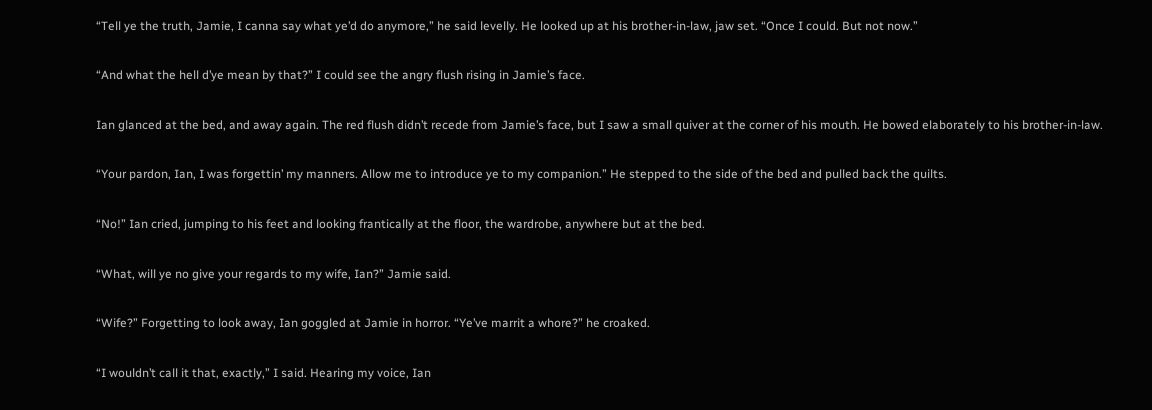“Tell ye the truth, Jamie, I canna say what ye’d do anymore,” he said levelly. He looked up at his brother-in-law, jaw set. “Once I could. But not now.”

“And what the hell d’ye mean by that?” I could see the angry flush rising in Jamie’s face.

Ian glanced at the bed, and away again. The red flush didn’t recede from Jamie’s face, but I saw a small quiver at the corner of his mouth. He bowed elaborately to his brother-in-law.

“Your pardon, Ian, I was forgettin’ my manners. Allow me to introduce ye to my companion.” He stepped to the side of the bed and pulled back the quilts.

“No!” Ian cried, jumping to his feet and looking frantically at the floor, the wardrobe, anywhere but at the bed.

“What, will ye no give your regards to my wife, Ian?” Jamie said.

“Wife?” Forgetting to look away, Ian goggled at Jamie in horror. “Ye’ve marrit a whore?” he croaked.

“I wouldn’t call it that, exactly,” I said. Hearing my voice, Ian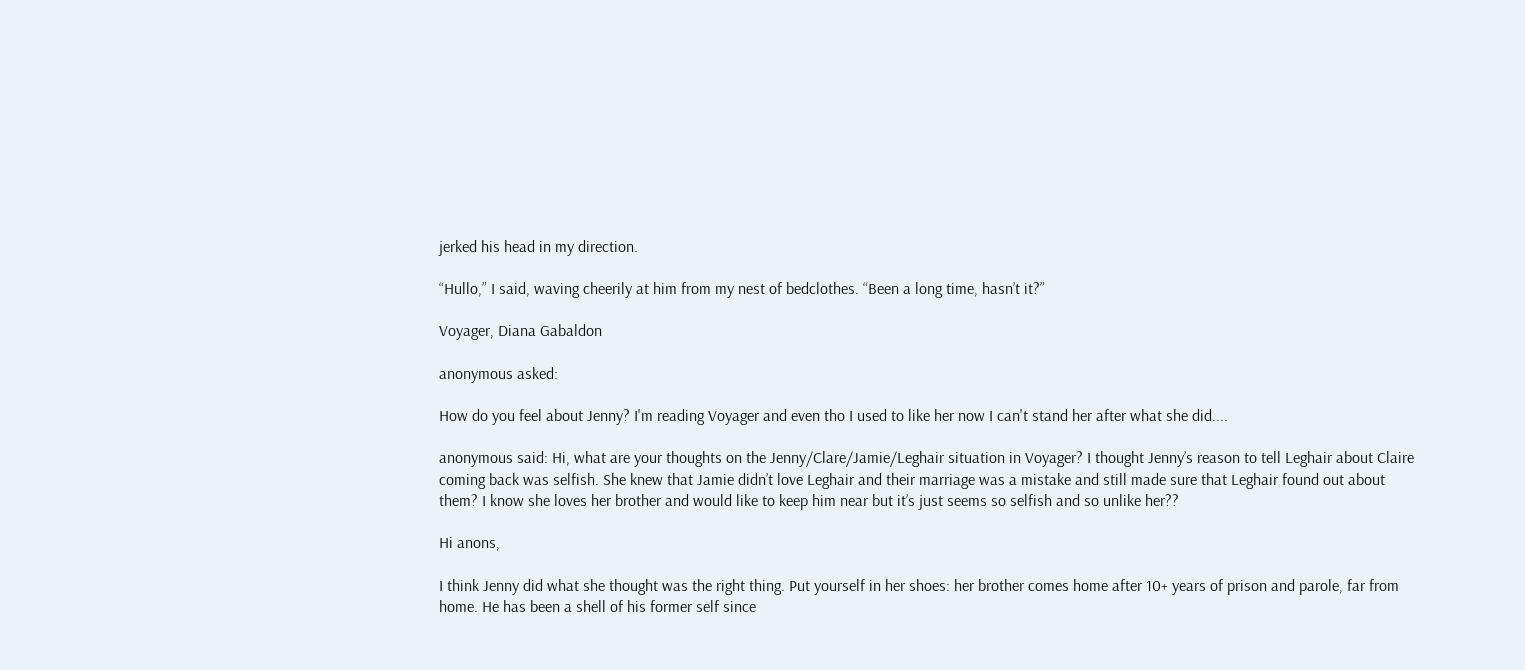jerked his head in my direction.

“Hullo,” I said, waving cheerily at him from my nest of bedclothes. “Been a long time, hasn’t it?”

Voyager, Diana Gabaldon

anonymous asked:

How do you feel about Jenny? I'm reading Voyager and even tho I used to like her now I can't stand her after what she did....

anonymous said: Hi, what are your thoughts on the Jenny/Clare/Jamie/Leghair situation in Voyager? I thought Jenny’s reason to tell Leghair about Claire coming back was selfish. She knew that Jamie didn’t love Leghair and their marriage was a mistake and still made sure that Leghair found out about them? I know she loves her brother and would like to keep him near but it’s just seems so selfish and so unlike her??

Hi anons,

I think Jenny did what she thought was the right thing. Put yourself in her shoes: her brother comes home after 10+ years of prison and parole, far from home. He has been a shell of his former self since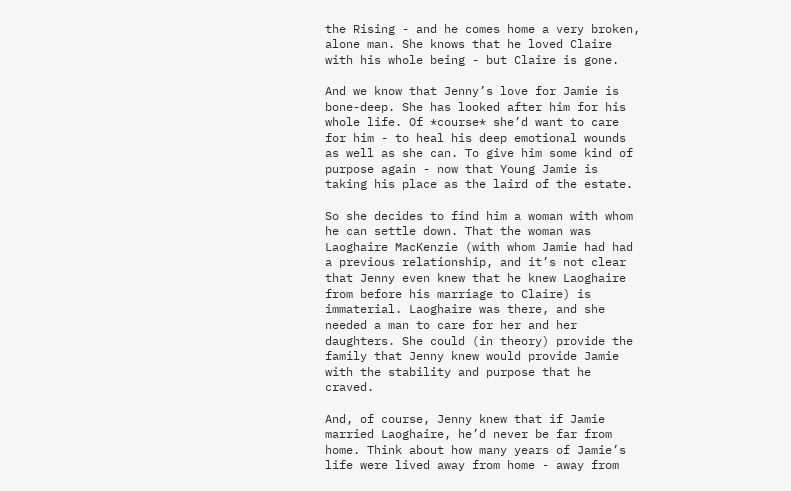the Rising - and he comes home a very broken, alone man. She knows that he loved Claire with his whole being - but Claire is gone.

And we know that Jenny’s love for Jamie is bone-deep. She has looked after him for his whole life. Of *course* she’d want to care for him - to heal his deep emotional wounds as well as she can. To give him some kind of purpose again - now that Young Jamie is taking his place as the laird of the estate.

So she decides to find him a woman with whom he can settle down. That the woman was Laoghaire MacKenzie (with whom Jamie had had a previous relationship, and it’s not clear that Jenny even knew that he knew Laoghaire from before his marriage to Claire) is immaterial. Laoghaire was there, and she needed a man to care for her and her daughters. She could (in theory) provide the family that Jenny knew would provide Jamie with the stability and purpose that he craved.

And, of course, Jenny knew that if Jamie married Laoghaire, he’d never be far from home. Think about how many years of Jamie’s life were lived away from home - away from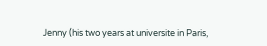Jenny (his two years at universite in Paris,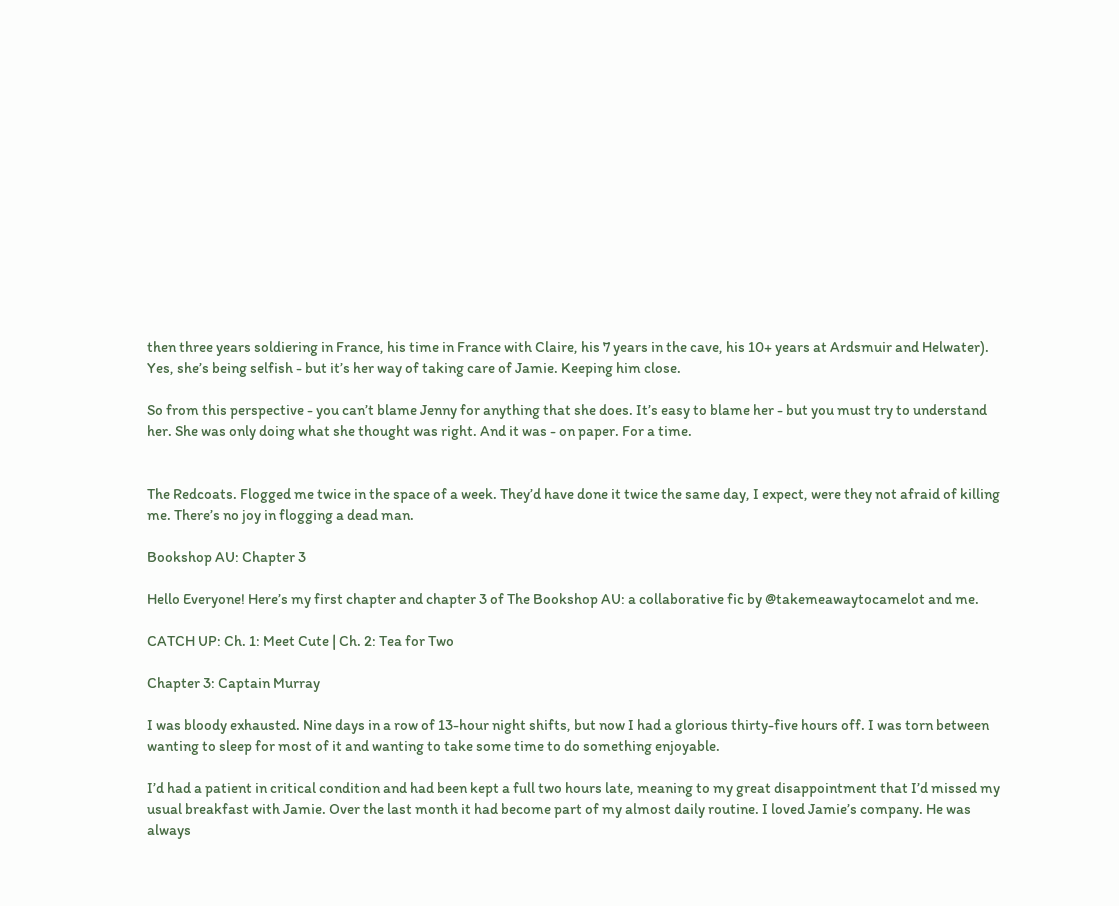then three years soldiering in France, his time in France with Claire, his 7 years in the cave, his 10+ years at Ardsmuir and Helwater). Yes, she’s being selfish - but it’s her way of taking care of Jamie. Keeping him close.

So from this perspective - you can’t blame Jenny for anything that she does. It’s easy to blame her - but you must try to understand her. She was only doing what she thought was right. And it was - on paper. For a time.


The Redcoats. Flogged me twice in the space of a week. They’d have done it twice the same day, I expect, were they not afraid of killing me. There’s no joy in flogging a dead man.

Bookshop AU: Chapter 3

Hello Everyone! Here’s my first chapter and chapter 3 of The Bookshop AU: a collaborative fic by @takemeawaytocamelot and me.

CATCH UP: Ch. 1: Meet Cute | Ch. 2: Tea for Two

Chapter 3: Captain Murray

I was bloody exhausted. Nine days in a row of 13-hour night shifts, but now I had a glorious thirty-five hours off. I was torn between wanting to sleep for most of it and wanting to take some time to do something enjoyable.

I’d had a patient in critical condition and had been kept a full two hours late, meaning to my great disappointment that I’d missed my usual breakfast with Jamie. Over the last month it had become part of my almost daily routine. I loved Jamie’s company. He was always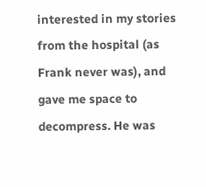interested in my stories from the hospital (as Frank never was), and gave me space to decompress. He was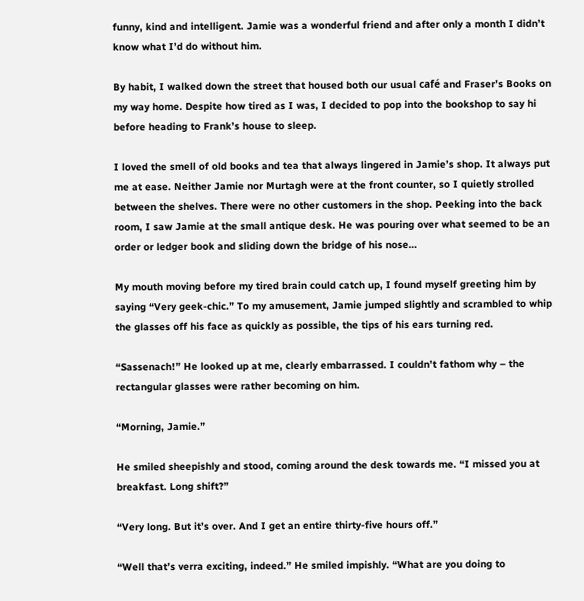funny, kind and intelligent. Jamie was a wonderful friend and after only a month I didn’t know what I’d do without him.

By habit, I walked down the street that housed both our usual café and Fraser’s Books on my way home. Despite how tired as I was, I decided to pop into the bookshop to say hi before heading to Frank’s house to sleep.

I loved the smell of old books and tea that always lingered in Jamie’s shop. It always put me at ease. Neither Jamie nor Murtagh were at the front counter, so I quietly strolled between the shelves. There were no other customers in the shop. Peeking into the back room, I saw Jamie at the small antique desk. He was pouring over what seemed to be an order or ledger book and sliding down the bridge of his nose…

My mouth moving before my tired brain could catch up, I found myself greeting him by saying “Very geek-chic.” To my amusement, Jamie jumped slightly and scrambled to whip the glasses off his face as quickly as possible, the tips of his ears turning red.

“Sassenach!” He looked up at me, clearly embarrassed. I couldn’t fathom why – the rectangular glasses were rather becoming on him.

“Morning, Jamie.”

He smiled sheepishly and stood, coming around the desk towards me. “I missed you at breakfast. Long shift?”

“Very long. But it’s over. And I get an entire thirty-five hours off.”

“Well that’s verra exciting, indeed.” He smiled impishly. “What are you doing to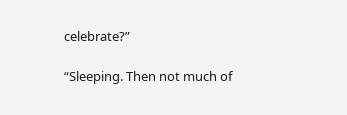celebrate?”

“Sleeping. Then not much of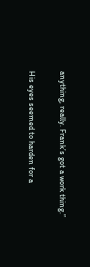anything, really. Frank’s got a work thing.”

His eyes seemed to harden for a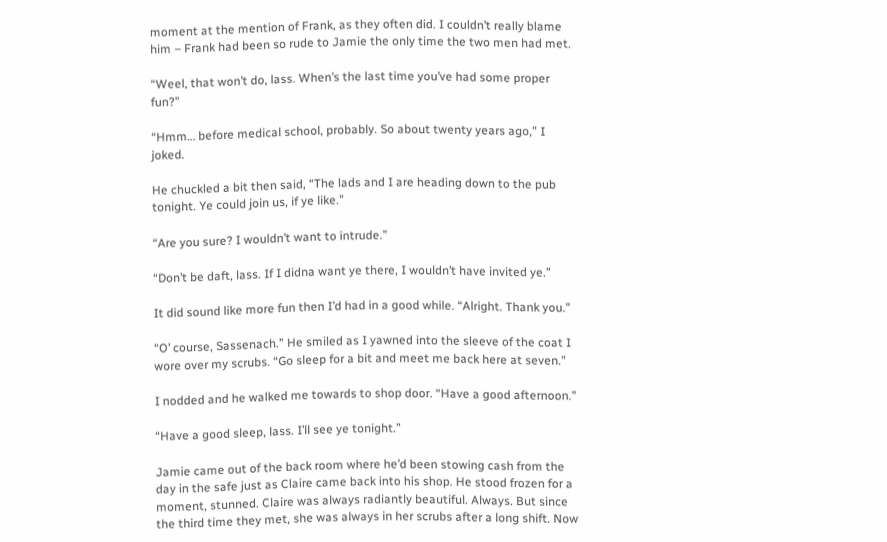moment at the mention of Frank, as they often did. I couldn’t really blame him – Frank had been so rude to Jamie the only time the two men had met.

“Weel, that won’t do, lass. When’s the last time you’ve had some proper fun?”

“Hmm… before medical school, probably. So about twenty years ago,” I joked.

He chuckled a bit then said, “The lads and I are heading down to the pub tonight. Ye could join us, if ye like.”

“Are you sure? I wouldn’t want to intrude.”

“Don’t be daft, lass. If I didna want ye there, I wouldn’t have invited ye.”

It did sound like more fun then I’d had in a good while. “Alright. Thank you.”

“O’ course, Sassenach.” He smiled as I yawned into the sleeve of the coat I wore over my scrubs. “Go sleep for a bit and meet me back here at seven.”

I nodded and he walked me towards to shop door. “Have a good afternoon.”

“Have a good sleep, lass. I’ll see ye tonight.”

Jamie came out of the back room where he’d been stowing cash from the day in the safe just as Claire came back into his shop. He stood frozen for a moment, stunned. Claire was always radiantly beautiful. Always. But since the third time they met, she was always in her scrubs after a long shift. Now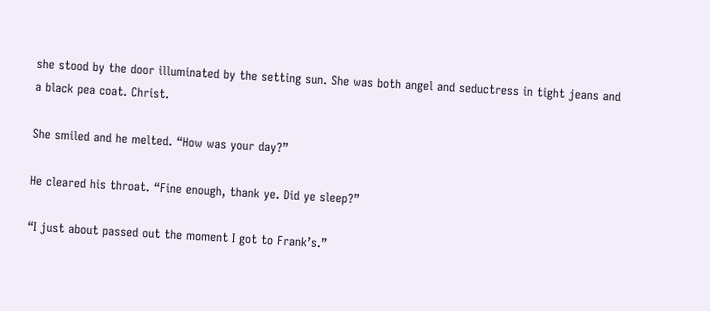she stood by the door illuminated by the setting sun. She was both angel and seductress in tight jeans and a black pea coat. Christ.

She smiled and he melted. “How was your day?”

He cleared his throat. “Fine enough, thank ye. Did ye sleep?”

“I just about passed out the moment I got to Frank’s.”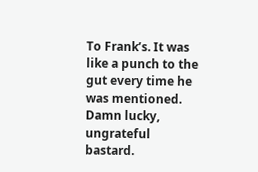To Frank’s. It was like a punch to the gut every time he was mentioned. Damn lucky, ungrateful bastard.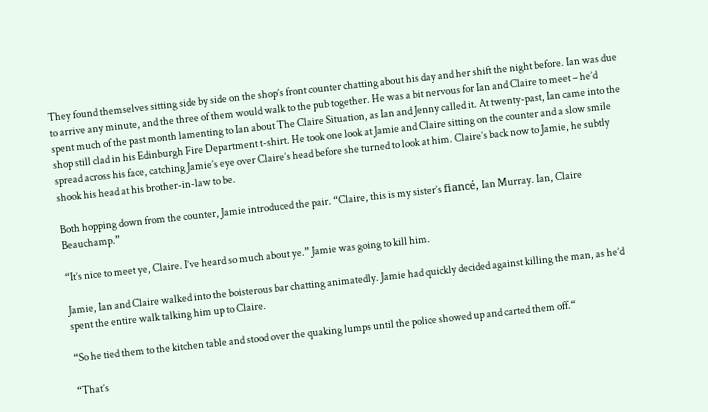They found themselves sitting side by side on the shop’s front counter chatting about his day and her shift the night before. Ian was due to arrive any minute, and the three of them would walk to the pub together. He was a bit nervous for Ian and Claire to meet – he’d spent much of the past month lamenting to Ian about The Claire Situation, as Ian and Jenny called it. At twenty-past, Ian came into the shop still clad in his Edinburgh Fire Department t-shirt. He took one look at Jamie and Claire sitting on the counter and a slow smile spread across his face, catching Jamie’s eye over Claire’s head before she turned to look at him. Claire’s back now to Jamie, he subtly shook his head at his brother-in-law to be.

Both hopping down from the counter, Jamie introduced the pair. “Claire, this is my sister’s fiancé, Ian Murray. Ian, Claire Beauchamp.”

“It’s nice to meet ye, Claire. I’ve heard so much about ye.” Jamie was going to kill him.

Jamie, Ian and Claire walked into the boisterous bar chatting animatedly. Jamie had quickly decided against killing the man, as he’d spent the entire walk talking him up to Claire.

“So he tied them to the kitchen table and stood over the quaking lumps until the police showed up and carted them off.“

“That’s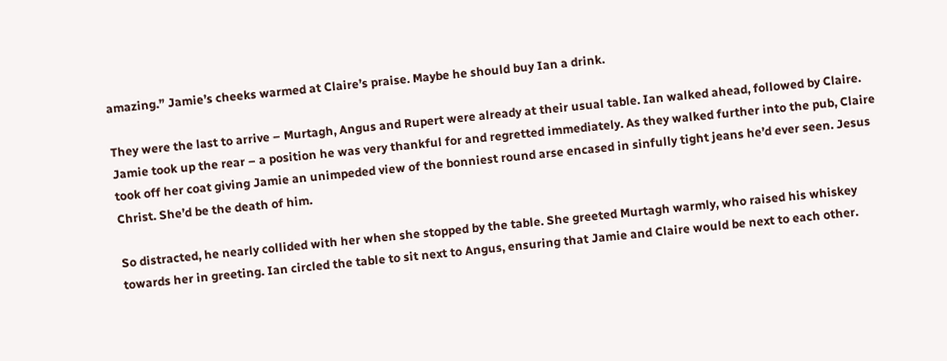amazing.” Jamie’s cheeks warmed at Claire’s praise. Maybe he should buy Ian a drink.

They were the last to arrive – Murtagh, Angus and Rupert were already at their usual table. Ian walked ahead, followed by Claire. Jamie took up the rear – a position he was very thankful for and regretted immediately. As they walked further into the pub, Claire took off her coat giving Jamie an unimpeded view of the bonniest round arse encased in sinfully tight jeans he’d ever seen. Jesus Christ. She’d be the death of him.

So distracted, he nearly collided with her when she stopped by the table. She greeted Murtagh warmly, who raised his whiskey towards her in greeting. Ian circled the table to sit next to Angus, ensuring that Jamie and Claire would be next to each other.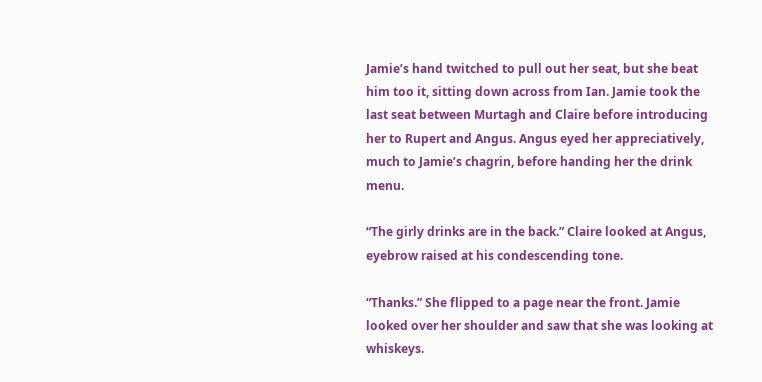Jamie’s hand twitched to pull out her seat, but she beat him too it, sitting down across from Ian. Jamie took the last seat between Murtagh and Claire before introducing her to Rupert and Angus. Angus eyed her appreciatively, much to Jamie’s chagrin, before handing her the drink menu.

“The girly drinks are in the back.” Claire looked at Angus, eyebrow raised at his condescending tone.

“Thanks.” She flipped to a page near the front. Jamie looked over her shoulder and saw that she was looking at whiskeys.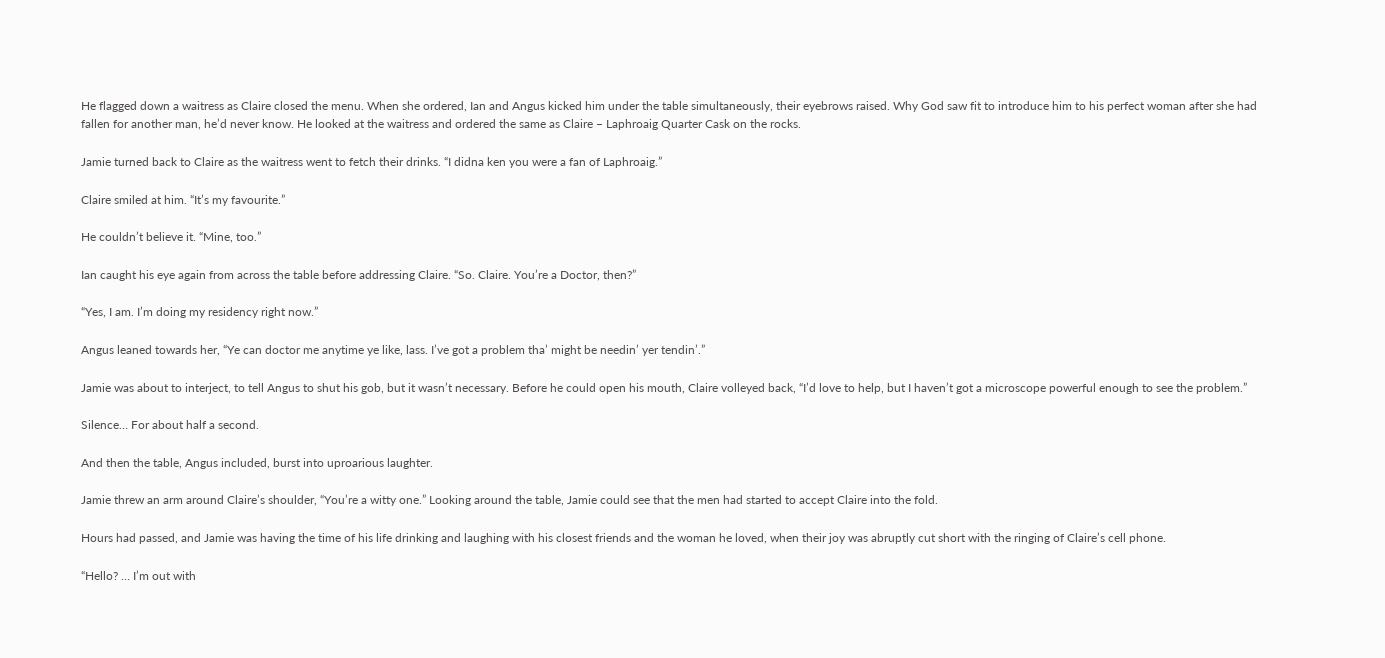He flagged down a waitress as Claire closed the menu. When she ordered, Ian and Angus kicked him under the table simultaneously, their eyebrows raised. Why God saw fit to introduce him to his perfect woman after she had fallen for another man, he’d never know. He looked at the waitress and ordered the same as Claire – Laphroaig Quarter Cask on the rocks.

Jamie turned back to Claire as the waitress went to fetch their drinks. “I didna ken you were a fan of Laphroaig.”

Claire smiled at him. “It’s my favourite.”

He couldn’t believe it. “Mine, too.”

Ian caught his eye again from across the table before addressing Claire. “So. Claire. You’re a Doctor, then?”

“Yes, I am. I’m doing my residency right now.”

Angus leaned towards her, “Ye can doctor me anytime ye like, lass. I’ve got a problem tha’ might be needin’ yer tendin’.”

Jamie was about to interject, to tell Angus to shut his gob, but it wasn’t necessary. Before he could open his mouth, Claire volleyed back, “I’d love to help, but I haven’t got a microscope powerful enough to see the problem.”

Silence… For about half a second.

And then the table, Angus included, burst into uproarious laughter.

Jamie threw an arm around Claire’s shoulder, “You’re a witty one.” Looking around the table, Jamie could see that the men had started to accept Claire into the fold.

Hours had passed, and Jamie was having the time of his life drinking and laughing with his closest friends and the woman he loved, when their joy was abruptly cut short with the ringing of Claire’s cell phone.

“Hello? … I’m out with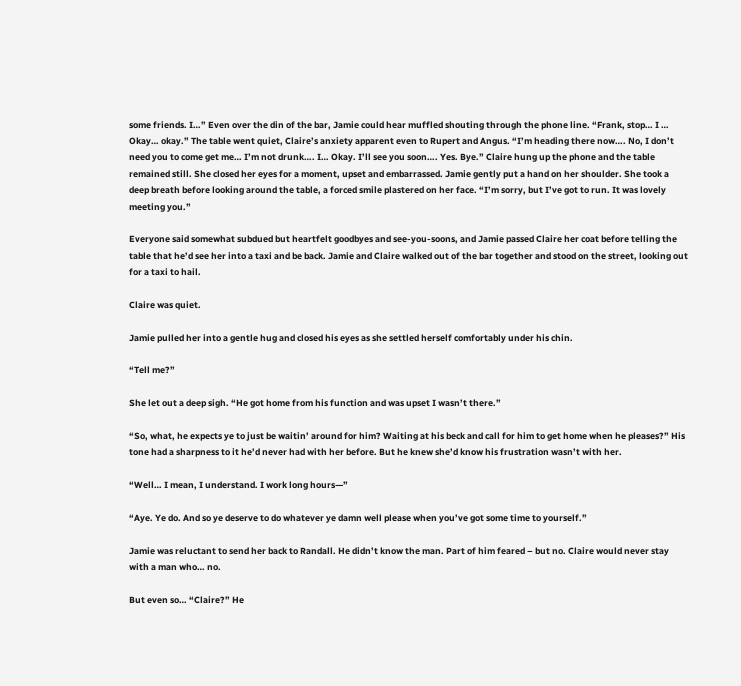some friends. I…” Even over the din of the bar, Jamie could hear muffled shouting through the phone line. “Frank, stop… I … Okay… okay.” The table went quiet, Claire’s anxiety apparent even to Rupert and Angus. “I’m heading there now…. No, I don’t need you to come get me… I’m not drunk…. I… Okay. I’ll see you soon…. Yes. Bye.” Claire hung up the phone and the table remained still. She closed her eyes for a moment, upset and embarrassed. Jamie gently put a hand on her shoulder. She took a deep breath before looking around the table, a forced smile plastered on her face. “I’m sorry, but I’ve got to run. It was lovely meeting you.”

Everyone said somewhat subdued but heartfelt goodbyes and see-you-soons, and Jamie passed Claire her coat before telling the table that he’d see her into a taxi and be back. Jamie and Claire walked out of the bar together and stood on the street, looking out for a taxi to hail.

Claire was quiet.

Jamie pulled her into a gentle hug and closed his eyes as she settled herself comfortably under his chin.

“Tell me?”

She let out a deep sigh. “He got home from his function and was upset I wasn’t there.”

“So, what, he expects ye to just be waitin’ around for him? Waiting at his beck and call for him to get home when he pleases?” His tone had a sharpness to it he’d never had with her before. But he knew she’d know his frustration wasn’t with her.

“Well… I mean, I understand. I work long hours—”

“Aye. Ye do. And so ye deserve to do whatever ye damn well please when you’ve got some time to yourself.”

Jamie was reluctant to send her back to Randall. He didn’t know the man. Part of him feared – but no. Claire would never stay with a man who… no.

But even so… “Claire?” He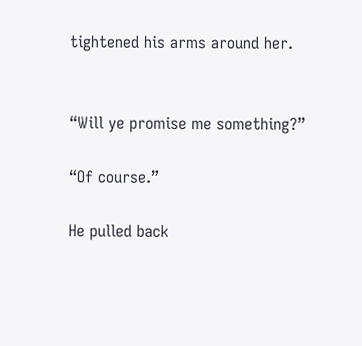tightened his arms around her.


“Will ye promise me something?”

“Of course.”

He pulled back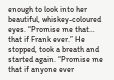enough to look into her beautiful, whiskey-coloured eyes. “Promise me that… that if Frank ever.” He stopped, took a breath and started again. “Promise me that if anyone ever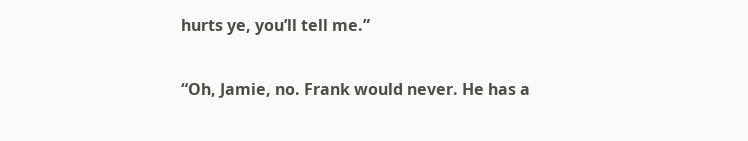hurts ye, you’ll tell me.”

“Oh, Jamie, no. Frank would never. He has a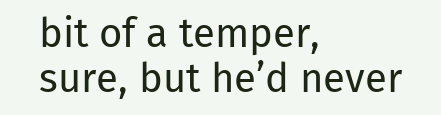bit of a temper, sure, but he’d never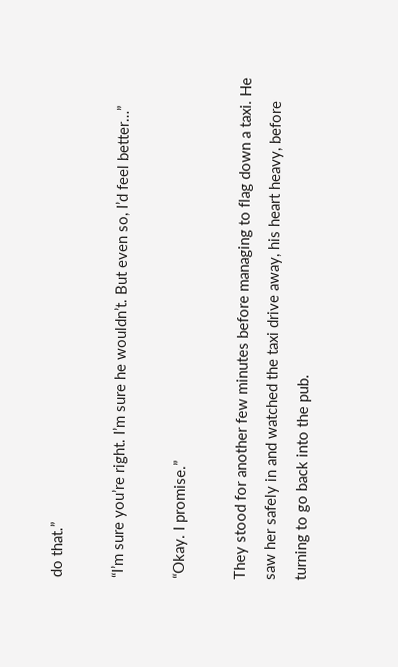do that.”

“I’m sure you’re right. I’m sure he wouldn’t. But even so, I’d feel better…”

“Okay. I promise.”

They stood for another few minutes before managing to flag down a taxi. He saw her safely in and watched the taxi drive away, his heart heavy, before turning to go back into the pub.